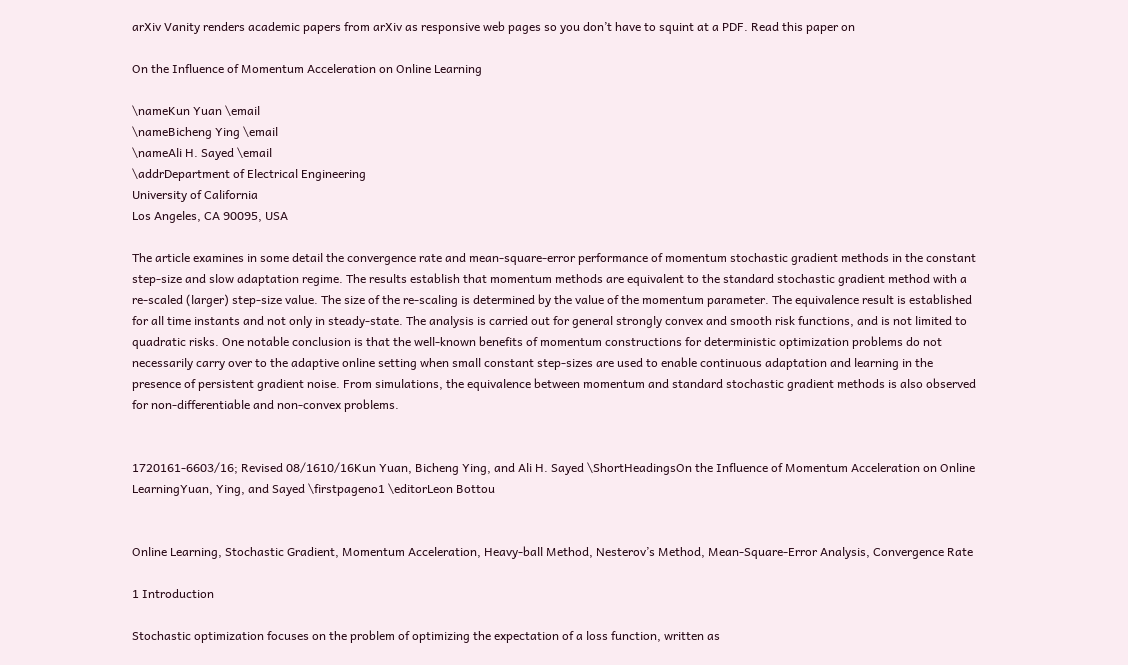arXiv Vanity renders academic papers from arXiv as responsive web pages so you don’t have to squint at a PDF. Read this paper on

On the Influence of Momentum Acceleration on Online Learning

\nameKun Yuan \email
\nameBicheng Ying \email
\nameAli H. Sayed \email
\addrDepartment of Electrical Engineering
University of California
Los Angeles, CA 90095, USA

The article examines in some detail the convergence rate and mean-square-error performance of momentum stochastic gradient methods in the constant step-size and slow adaptation regime. The results establish that momentum methods are equivalent to the standard stochastic gradient method with a re-scaled (larger) step-size value. The size of the re-scaling is determined by the value of the momentum parameter. The equivalence result is established for all time instants and not only in steady-state. The analysis is carried out for general strongly convex and smooth risk functions, and is not limited to quadratic risks. One notable conclusion is that the well-known benefits of momentum constructions for deterministic optimization problems do not necessarily carry over to the adaptive online setting when small constant step-sizes are used to enable continuous adaptation and learning in the presence of persistent gradient noise. From simulations, the equivalence between momentum and standard stochastic gradient methods is also observed for non-differentiable and non-convex problems.


1720161-6603/16; Revised 08/1610/16Kun Yuan, Bicheng Ying, and Ali H. Sayed \ShortHeadingsOn the Influence of Momentum Acceleration on Online LearningYuan, Ying, and Sayed \firstpageno1 \editorLeon Bottou


Online Learning, Stochastic Gradient, Momentum Acceleration, Heavy-ball Method, Nesterov’s Method, Mean-Square-Error Analysis, Convergence Rate

1 Introduction

Stochastic optimization focuses on the problem of optimizing the expectation of a loss function, written as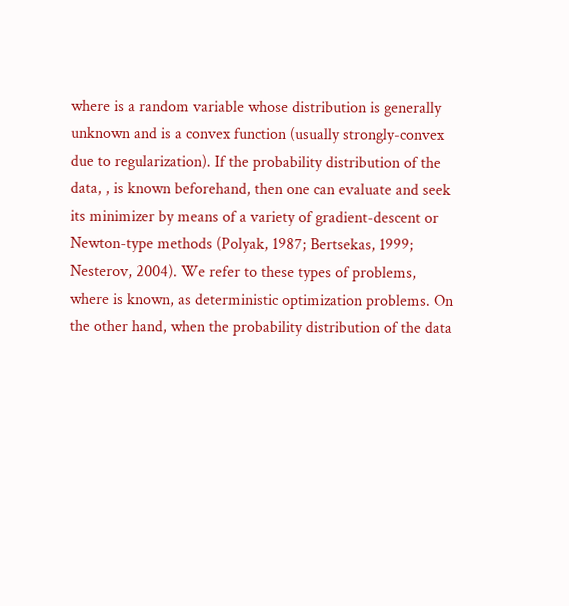where is a random variable whose distribution is generally unknown and is a convex function (usually strongly-convex due to regularization). If the probability distribution of the data, , is known beforehand, then one can evaluate and seek its minimizer by means of a variety of gradient-descent or Newton-type methods (Polyak, 1987; Bertsekas, 1999; Nesterov, 2004). We refer to these types of problems, where is known, as deterministic optimization problems. On the other hand, when the probability distribution of the data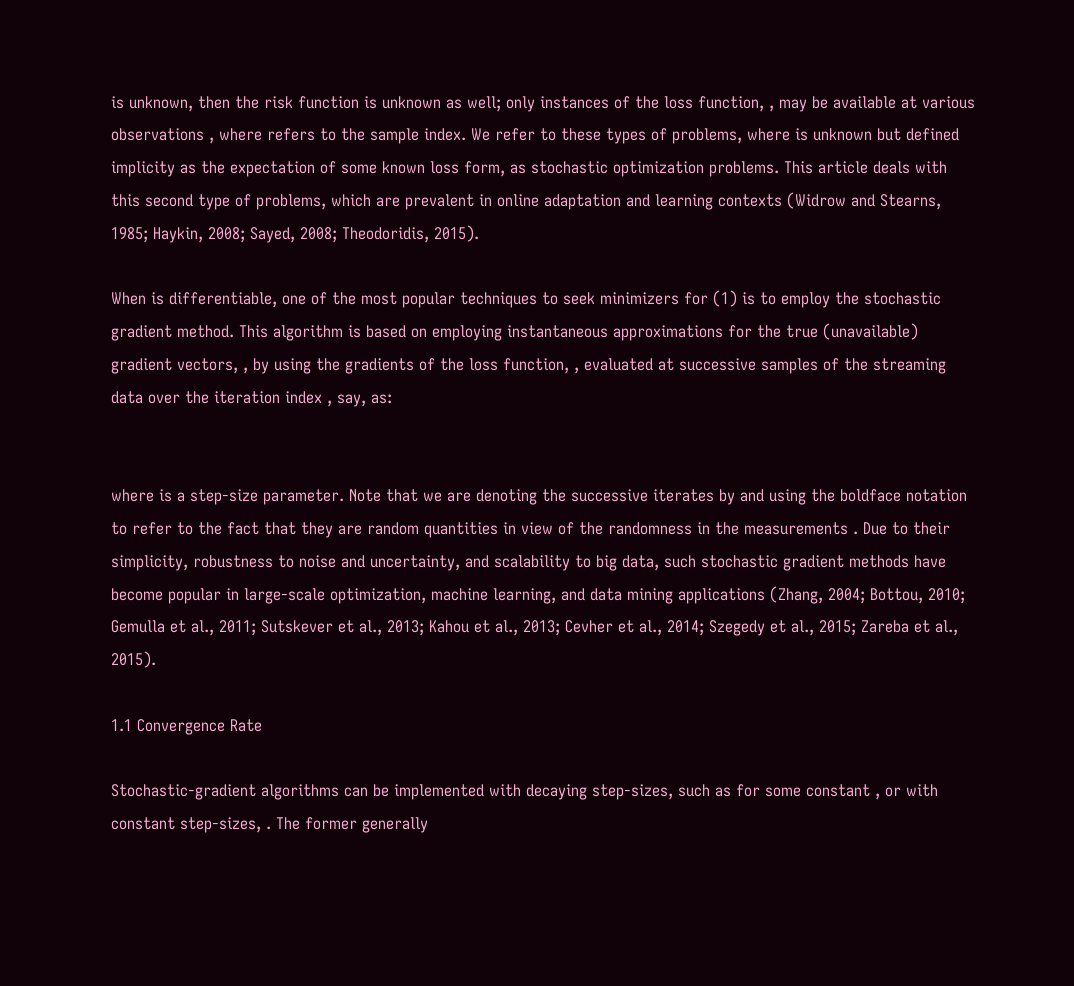is unknown, then the risk function is unknown as well; only instances of the loss function, , may be available at various observations , where refers to the sample index. We refer to these types of problems, where is unknown but defined implicity as the expectation of some known loss form, as stochastic optimization problems. This article deals with this second type of problems, which are prevalent in online adaptation and learning contexts (Widrow and Stearns, 1985; Haykin, 2008; Sayed, 2008; Theodoridis, 2015).

When is differentiable, one of the most popular techniques to seek minimizers for (1) is to employ the stochastic gradient method. This algorithm is based on employing instantaneous approximations for the true (unavailable) gradient vectors, , by using the gradients of the loss function, , evaluated at successive samples of the streaming data over the iteration index , say, as:


where is a step-size parameter. Note that we are denoting the successive iterates by and using the boldface notation to refer to the fact that they are random quantities in view of the randomness in the measurements . Due to their simplicity, robustness to noise and uncertainty, and scalability to big data, such stochastic gradient methods have become popular in large-scale optimization, machine learning, and data mining applications (Zhang, 2004; Bottou, 2010; Gemulla et al., 2011; Sutskever et al., 2013; Kahou et al., 2013; Cevher et al., 2014; Szegedy et al., 2015; Zareba et al., 2015).

1.1 Convergence Rate

Stochastic-gradient algorithms can be implemented with decaying step-sizes, such as for some constant , or with constant step-sizes, . The former generally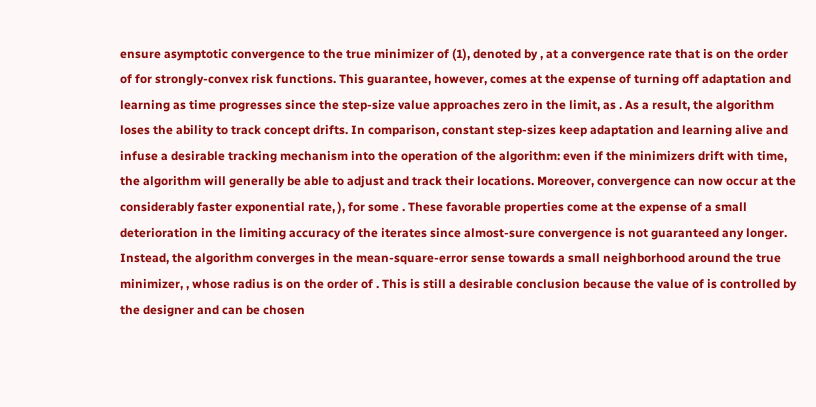ensure asymptotic convergence to the true minimizer of (1), denoted by , at a convergence rate that is on the order of for strongly-convex risk functions. This guarantee, however, comes at the expense of turning off adaptation and learning as time progresses since the step-size value approaches zero in the limit, as . As a result, the algorithm loses the ability to track concept drifts. In comparison, constant step-sizes keep adaptation and learning alive and infuse a desirable tracking mechanism into the operation of the algorithm: even if the minimizers drift with time, the algorithm will generally be able to adjust and track their locations. Moreover, convergence can now occur at the considerably faster exponential rate, ), for some . These favorable properties come at the expense of a small deterioration in the limiting accuracy of the iterates since almost-sure convergence is not guaranteed any longer. Instead, the algorithm converges in the mean-square-error sense towards a small neighborhood around the true minimizer, , whose radius is on the order of . This is still a desirable conclusion because the value of is controlled by the designer and can be chosen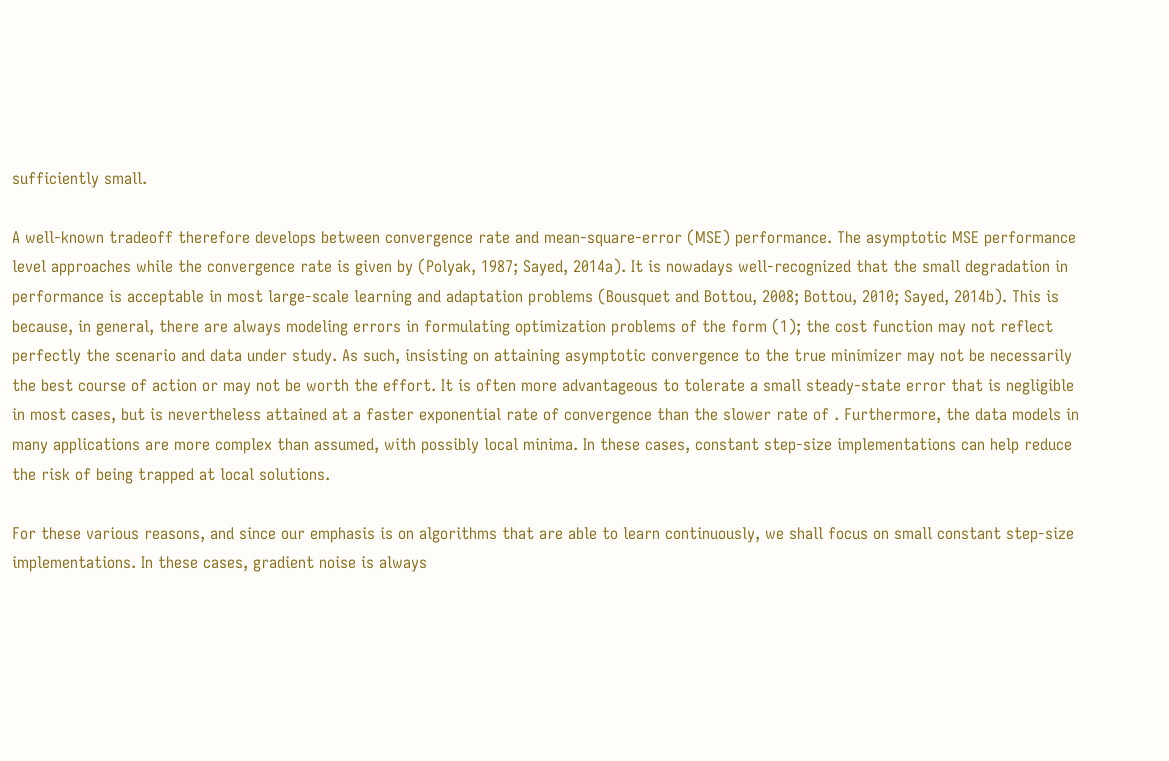sufficiently small.

A well-known tradeoff therefore develops between convergence rate and mean-square-error (MSE) performance. The asymptotic MSE performance level approaches while the convergence rate is given by (Polyak, 1987; Sayed, 2014a). It is nowadays well-recognized that the small degradation in performance is acceptable in most large-scale learning and adaptation problems (Bousquet and Bottou, 2008; Bottou, 2010; Sayed, 2014b). This is because, in general, there are always modeling errors in formulating optimization problems of the form (1); the cost function may not reflect perfectly the scenario and data under study. As such, insisting on attaining asymptotic convergence to the true minimizer may not be necessarily the best course of action or may not be worth the effort. It is often more advantageous to tolerate a small steady-state error that is negligible in most cases, but is nevertheless attained at a faster exponential rate of convergence than the slower rate of . Furthermore, the data models in many applications are more complex than assumed, with possibly local minima. In these cases, constant step-size implementations can help reduce the risk of being trapped at local solutions.

For these various reasons, and since our emphasis is on algorithms that are able to learn continuously, we shall focus on small constant step-size implementations. In these cases, gradient noise is always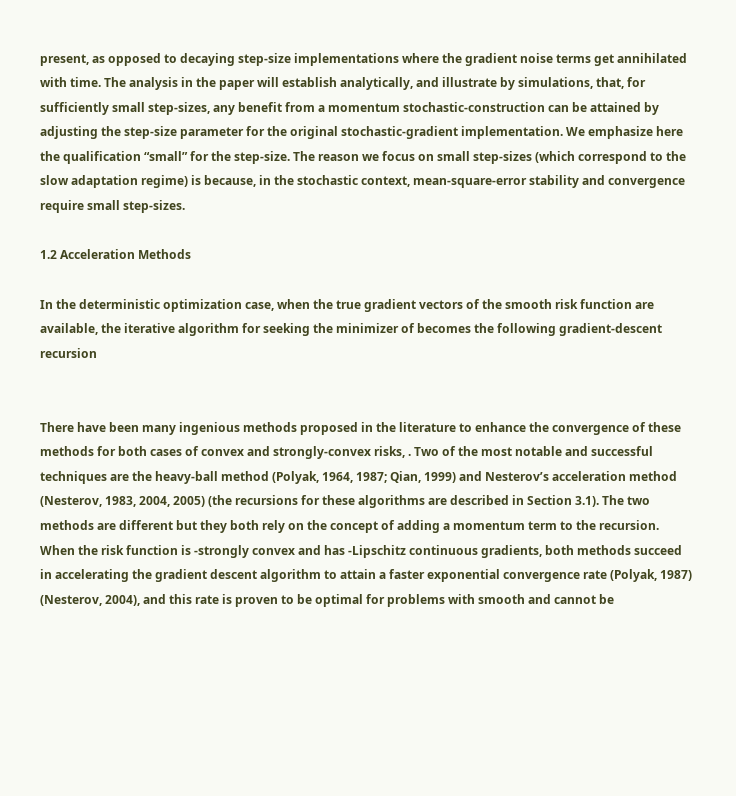present, as opposed to decaying step-size implementations where the gradient noise terms get annihilated with time. The analysis in the paper will establish analytically, and illustrate by simulations, that, for sufficiently small step-sizes, any benefit from a momentum stochastic-construction can be attained by adjusting the step-size parameter for the original stochastic-gradient implementation. We emphasize here the qualification “small” for the step-size. The reason we focus on small step-sizes (which correspond to the slow adaptation regime) is because, in the stochastic context, mean-square-error stability and convergence require small step-sizes.

1.2 Acceleration Methods

In the deterministic optimization case, when the true gradient vectors of the smooth risk function are available, the iterative algorithm for seeking the minimizer of becomes the following gradient-descent recursion


There have been many ingenious methods proposed in the literature to enhance the convergence of these methods for both cases of convex and strongly-convex risks, . Two of the most notable and successful techniques are the heavy-ball method (Polyak, 1964, 1987; Qian, 1999) and Nesterov’s acceleration method (Nesterov, 1983, 2004, 2005) (the recursions for these algorithms are described in Section 3.1). The two methods are different but they both rely on the concept of adding a momentum term to the recursion. When the risk function is -strongly convex and has -Lipschitz continuous gradients, both methods succeed in accelerating the gradient descent algorithm to attain a faster exponential convergence rate (Polyak, 1987) (Nesterov, 2004), and this rate is proven to be optimal for problems with smooth and cannot be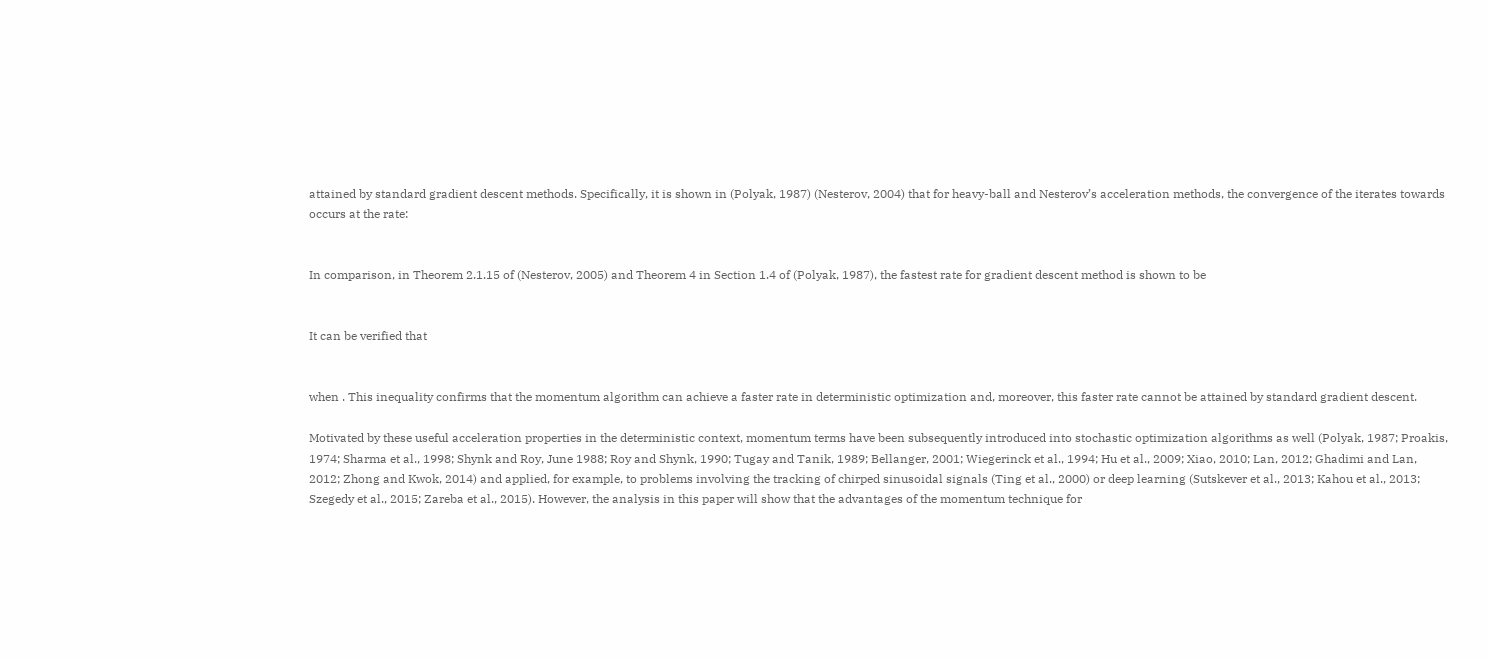attained by standard gradient descent methods. Specifically, it is shown in (Polyak, 1987) (Nesterov, 2004) that for heavy-ball and Nesterov’s acceleration methods, the convergence of the iterates towards occurs at the rate:


In comparison, in Theorem 2.1.15 of (Nesterov, 2005) and Theorem 4 in Section 1.4 of (Polyak, 1987), the fastest rate for gradient descent method is shown to be


It can be verified that


when . This inequality confirms that the momentum algorithm can achieve a faster rate in deterministic optimization and, moreover, this faster rate cannot be attained by standard gradient descent.

Motivated by these useful acceleration properties in the deterministic context, momentum terms have been subsequently introduced into stochastic optimization algorithms as well (Polyak, 1987; Proakis, 1974; Sharma et al., 1998; Shynk and Roy, June 1988; Roy and Shynk, 1990; Tugay and Tanik, 1989; Bellanger, 2001; Wiegerinck et al., 1994; Hu et al., 2009; Xiao, 2010; Lan, 2012; Ghadimi and Lan, 2012; Zhong and Kwok, 2014) and applied, for example, to problems involving the tracking of chirped sinusoidal signals (Ting et al., 2000) or deep learning (Sutskever et al., 2013; Kahou et al., 2013; Szegedy et al., 2015; Zareba et al., 2015). However, the analysis in this paper will show that the advantages of the momentum technique for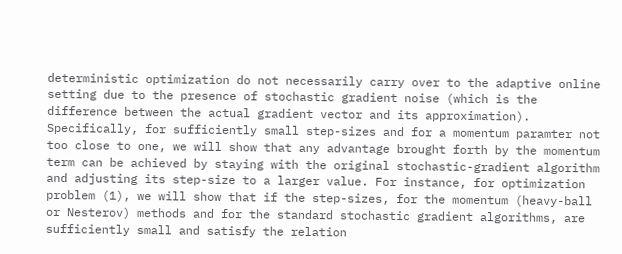deterministic optimization do not necessarily carry over to the adaptive online setting due to the presence of stochastic gradient noise (which is the difference between the actual gradient vector and its approximation). Specifically, for sufficiently small step-sizes and for a momentum paramter not too close to one, we will show that any advantage brought forth by the momentum term can be achieved by staying with the original stochastic-gradient algorithm and adjusting its step-size to a larger value. For instance, for optimization problem (1), we will show that if the step-sizes, for the momentum (heavy-ball or Nesterov) methods and for the standard stochastic gradient algorithms, are sufficiently small and satisfy the relation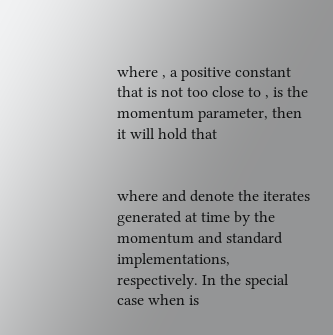where , a positive constant that is not too close to , is the momentum parameter, then it will hold that


where and denote the iterates generated at time by the momentum and standard implementations, respectively. In the special case when is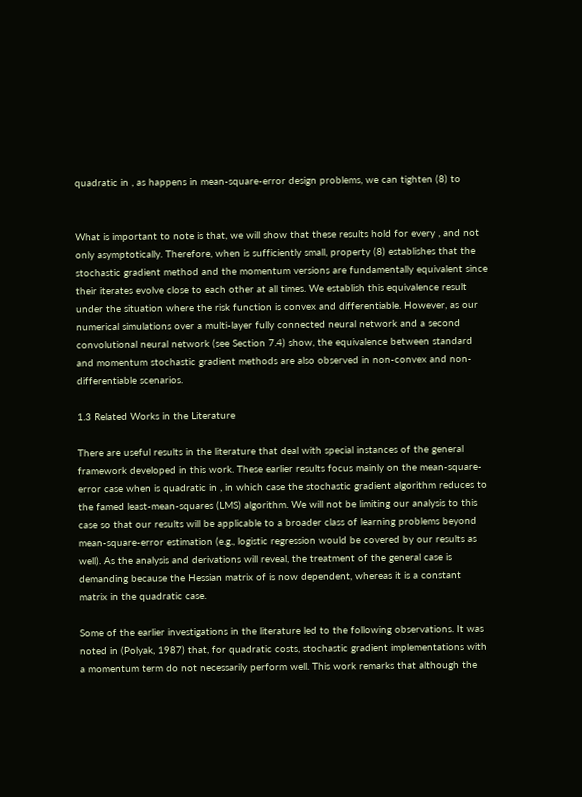quadratic in , as happens in mean-square-error design problems, we can tighten (8) to


What is important to note is that, we will show that these results hold for every , and not only asymptotically. Therefore, when is sufficiently small, property (8) establishes that the stochastic gradient method and the momentum versions are fundamentally equivalent since their iterates evolve close to each other at all times. We establish this equivalence result under the situation where the risk function is convex and differentiable. However, as our numerical simulations over a multi-layer fully connected neural network and a second convolutional neural network (see Section 7.4) show, the equivalence between standard and momentum stochastic gradient methods are also observed in non-convex and non-differentiable scenarios.

1.3 Related Works in the Literature

There are useful results in the literature that deal with special instances of the general framework developed in this work. These earlier results focus mainly on the mean-square-error case when is quadratic in , in which case the stochastic gradient algorithm reduces to the famed least-mean-squares (LMS) algorithm. We will not be limiting our analysis to this case so that our results will be applicable to a broader class of learning problems beyond mean-square-error estimation (e.g., logistic regression would be covered by our results as well). As the analysis and derivations will reveal, the treatment of the general case is demanding because the Hessian matrix of is now dependent, whereas it is a constant matrix in the quadratic case.

Some of the earlier investigations in the literature led to the following observations. It was noted in (Polyak, 1987) that, for quadratic costs, stochastic gradient implementations with a momentum term do not necessarily perform well. This work remarks that although the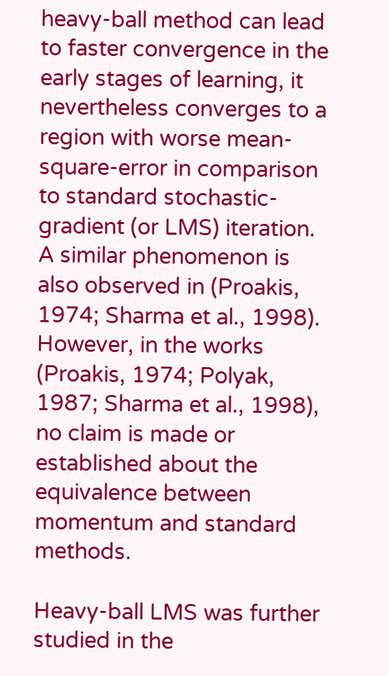heavy-ball method can lead to faster convergence in the early stages of learning, it nevertheless converges to a region with worse mean-square-error in comparison to standard stochastic-gradient (or LMS) iteration. A similar phenomenon is also observed in (Proakis, 1974; Sharma et al., 1998). However, in the works (Proakis, 1974; Polyak, 1987; Sharma et al., 1998), no claim is made or established about the equivalence between momentum and standard methods.

Heavy-ball LMS was further studied in the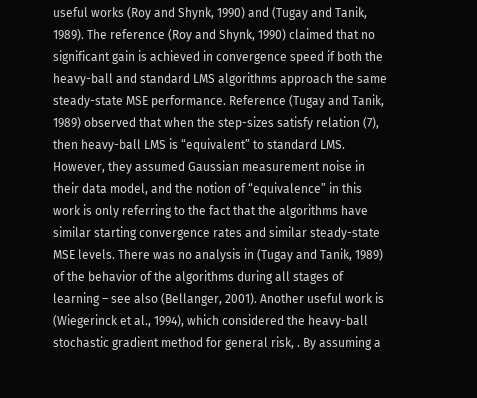useful works (Roy and Shynk, 1990) and (Tugay and Tanik, 1989). The reference (Roy and Shynk, 1990) claimed that no significant gain is achieved in convergence speed if both the heavy-ball and standard LMS algorithms approach the same steady-state MSE performance. Reference (Tugay and Tanik, 1989) observed that when the step-sizes satisfy relation (7), then heavy-ball LMS is “equivalent” to standard LMS. However, they assumed Gaussian measurement noise in their data model, and the notion of “equivalence” in this work is only referring to the fact that the algorithms have similar starting convergence rates and similar steady-state MSE levels. There was no analysis in (Tugay and Tanik, 1989) of the behavior of the algorithms during all stages of learning – see also (Bellanger, 2001). Another useful work is (Wiegerinck et al., 1994), which considered the heavy-ball stochastic gradient method for general risk, . By assuming a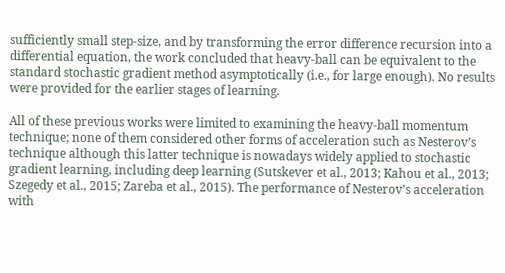sufficiently small step-size, and by transforming the error difference recursion into a differential equation, the work concluded that heavy-ball can be equivalent to the standard stochastic gradient method asymptotically (i.e., for large enough). No results were provided for the earlier stages of learning.

All of these previous works were limited to examining the heavy-ball momentum technique; none of them considered other forms of acceleration such as Nesterov’s technique although this latter technique is nowadays widely applied to stochastic gradient learning, including deep learning (Sutskever et al., 2013; Kahou et al., 2013; Szegedy et al., 2015; Zareba et al., 2015). The performance of Nesterov’s acceleration with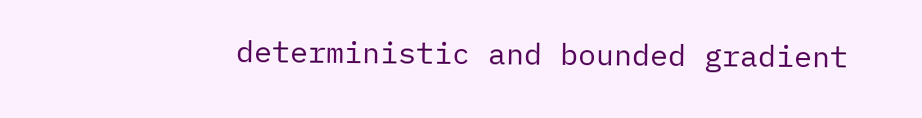deterministic and bounded gradient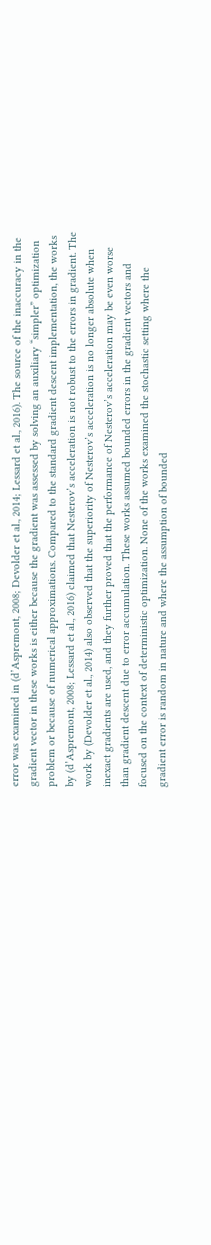error was examined in (d’Aspremont, 2008; Devolder et al., 2014; Lessard et al., 2016). The source of the inaccuracy in the gradient vector in these works is either because the gradient was assessed by solving an auxiliary “simpler” optimization problem or because of numerical approximations. Compared to the standard gradient descent implementation, the works by (d’Aspremont, 2008; Lessard et al., 2016) claimed that Nesterov’s acceleration is not robust to the errors in gradient. The work by (Devolder et al., 2014) also observed that the superiority of Nesterov’s acceleration is no longer absolute when inexact gradients are used, and they further proved that the performance of Nesterov’s acceleration may be even worse than gradient descent due to error accumulation. These works assumed bounded errors in the gradient vectors and focused on the context of deterministic optimization. None of the works examined the stochastic setting where the gradient error is random in nature and where the assumption of bounded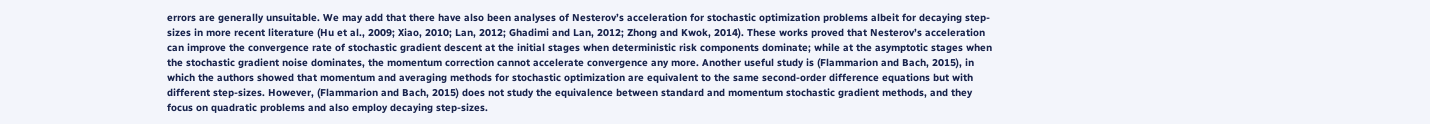errors are generally unsuitable. We may add that there have also been analyses of Nesterov’s acceleration for stochastic optimization problems albeit for decaying step-sizes in more recent literature (Hu et al., 2009; Xiao, 2010; Lan, 2012; Ghadimi and Lan, 2012; Zhong and Kwok, 2014). These works proved that Nesterov’s acceleration can improve the convergence rate of stochastic gradient descent at the initial stages when deterministic risk components dominate; while at the asymptotic stages when the stochastic gradient noise dominates, the momentum correction cannot accelerate convergence any more. Another useful study is (Flammarion and Bach, 2015), in which the authors showed that momentum and averaging methods for stochastic optimization are equivalent to the same second-order difference equations but with different step-sizes. However, (Flammarion and Bach, 2015) does not study the equivalence between standard and momentum stochastic gradient methods, and they focus on quadratic problems and also employ decaying step-sizes.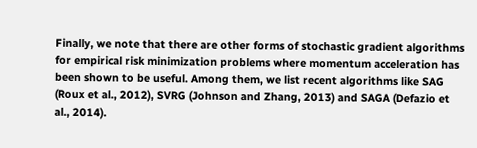Finally, we note that there are other forms of stochastic gradient algorithms for empirical risk minimization problems where momentum acceleration has been shown to be useful. Among them, we list recent algorithms like SAG (Roux et al., 2012), SVRG (Johnson and Zhang, 2013) and SAGA (Defazio et al., 2014).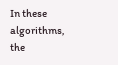In these algorithms, the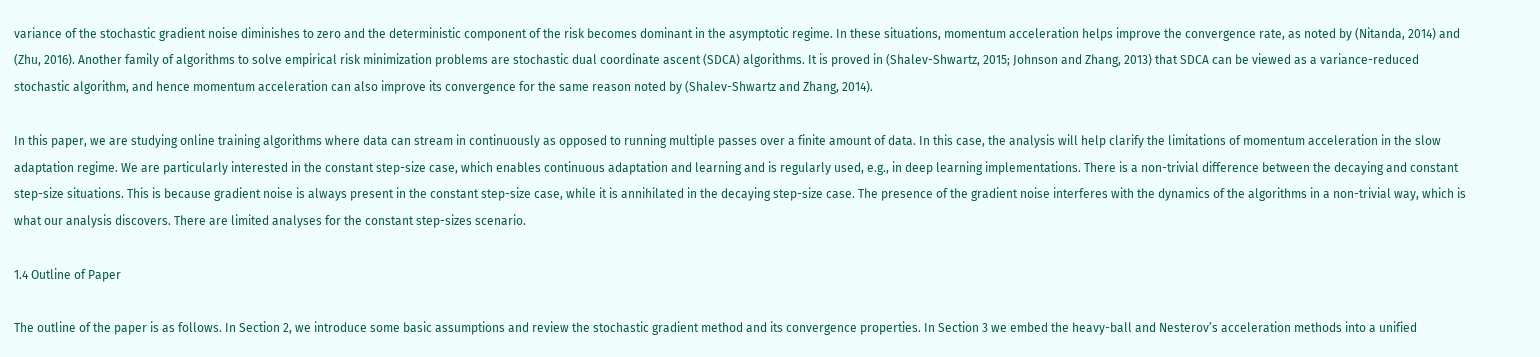variance of the stochastic gradient noise diminishes to zero and the deterministic component of the risk becomes dominant in the asymptotic regime. In these situations, momentum acceleration helps improve the convergence rate, as noted by (Nitanda, 2014) and (Zhu, 2016). Another family of algorithms to solve empirical risk minimization problems are stochastic dual coordinate ascent (SDCA) algorithms. It is proved in (Shalev-Shwartz, 2015; Johnson and Zhang, 2013) that SDCA can be viewed as a variance-reduced stochastic algorithm, and hence momentum acceleration can also improve its convergence for the same reason noted by (Shalev-Shwartz and Zhang, 2014).

In this paper, we are studying online training algorithms where data can stream in continuously as opposed to running multiple passes over a finite amount of data. In this case, the analysis will help clarify the limitations of momentum acceleration in the slow adaptation regime. We are particularly interested in the constant step-size case, which enables continuous adaptation and learning and is regularly used, e.g., in deep learning implementations. There is a non-trivial difference between the decaying and constant step-size situations. This is because gradient noise is always present in the constant step-size case, while it is annihilated in the decaying step-size case. The presence of the gradient noise interferes with the dynamics of the algorithms in a non-trivial way, which is what our analysis discovers. There are limited analyses for the constant step-sizes scenario.

1.4 Outline of Paper

The outline of the paper is as follows. In Section 2, we introduce some basic assumptions and review the stochastic gradient method and its convergence properties. In Section 3 we embed the heavy-ball and Nesterov’s acceleration methods into a unified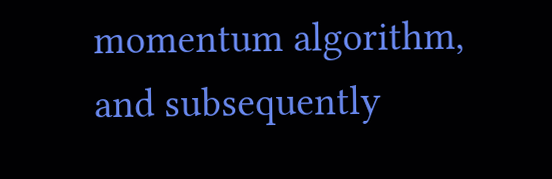momentum algorithm, and subsequently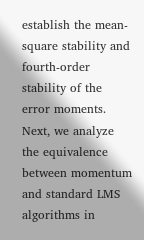establish the mean-square stability and fourth-order stability of the error moments. Next, we analyze the equivalence between momentum and standard LMS algorithms in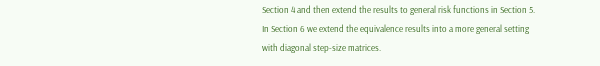Section 4 and then extend the results to general risk functions in Section 5. In Section 6 we extend the equivalence results into a more general setting with diagonal step-size matrices.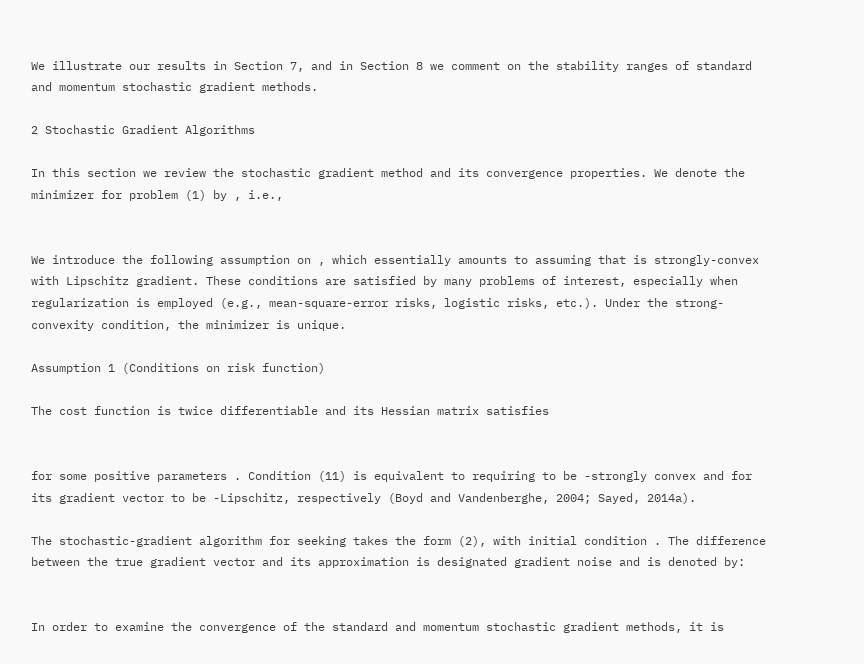We illustrate our results in Section 7, and in Section 8 we comment on the stability ranges of standard and momentum stochastic gradient methods.

2 Stochastic Gradient Algorithms

In this section we review the stochastic gradient method and its convergence properties. We denote the minimizer for problem (1) by , i.e.,


We introduce the following assumption on , which essentially amounts to assuming that is strongly-convex with Lipschitz gradient. These conditions are satisfied by many problems of interest, especially when regularization is employed (e.g., mean-square-error risks, logistic risks, etc.). Under the strong-convexity condition, the minimizer is unique.

Assumption 1 (Conditions on risk function)

The cost function is twice differentiable and its Hessian matrix satisfies


for some positive parameters . Condition (11) is equivalent to requiring to be -strongly convex and for its gradient vector to be -Lipschitz, respectively (Boyd and Vandenberghe, 2004; Sayed, 2014a).

The stochastic-gradient algorithm for seeking takes the form (2), with initial condition . The difference between the true gradient vector and its approximation is designated gradient noise and is denoted by:


In order to examine the convergence of the standard and momentum stochastic gradient methods, it is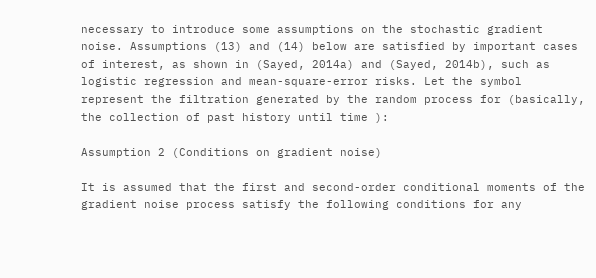necessary to introduce some assumptions on the stochastic gradient noise. Assumptions (13) and (14) below are satisfied by important cases of interest, as shown in (Sayed, 2014a) and (Sayed, 2014b), such as logistic regression and mean-square-error risks. Let the symbol represent the filtration generated by the random process for (basically, the collection of past history until time ):

Assumption 2 (Conditions on gradient noise)

It is assumed that the first and second-order conditional moments of the gradient noise process satisfy the following conditions for any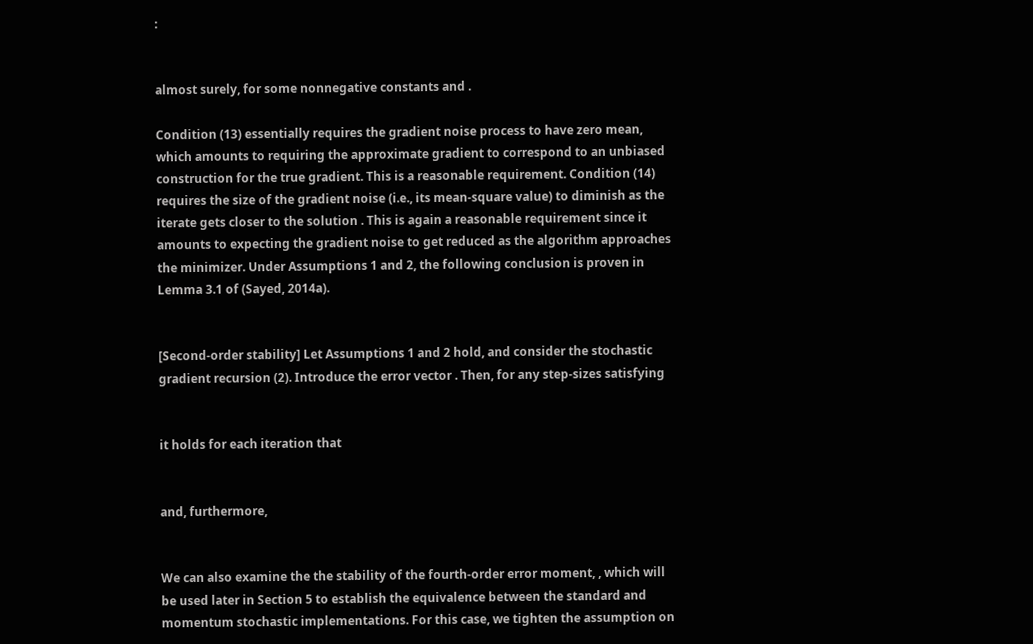:


almost surely, for some nonnegative constants and .

Condition (13) essentially requires the gradient noise process to have zero mean, which amounts to requiring the approximate gradient to correspond to an unbiased construction for the true gradient. This is a reasonable requirement. Condition (14) requires the size of the gradient noise (i.e., its mean-square value) to diminish as the iterate gets closer to the solution . This is again a reasonable requirement since it amounts to expecting the gradient noise to get reduced as the algorithm approaches the minimizer. Under Assumptions 1 and 2, the following conclusion is proven in Lemma 3.1 of (Sayed, 2014a).


[Second-order stability] Let Assumptions 1 and 2 hold, and consider the stochastic gradient recursion (2). Introduce the error vector . Then, for any step-sizes satisfying


it holds for each iteration that


and, furthermore,


We can also examine the the stability of the fourth-order error moment, , which will be used later in Section 5 to establish the equivalence between the standard and momentum stochastic implementations. For this case, we tighten the assumption on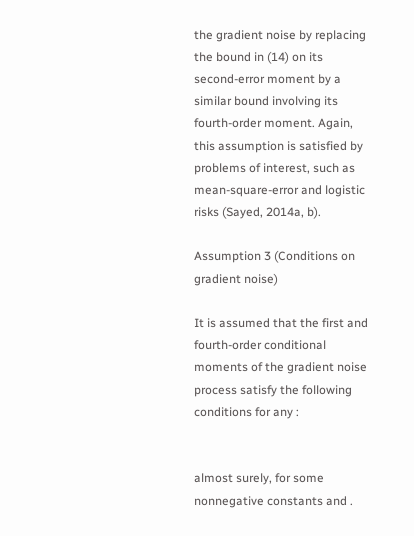the gradient noise by replacing the bound in (14) on its second-error moment by a similar bound involving its fourth-order moment. Again, this assumption is satisfied by problems of interest, such as mean-square-error and logistic risks (Sayed, 2014a, b).

Assumption 3 (Conditions on gradient noise)

It is assumed that the first and fourth-order conditional moments of the gradient noise process satisfy the following conditions for any :


almost surely, for some nonnegative constants and .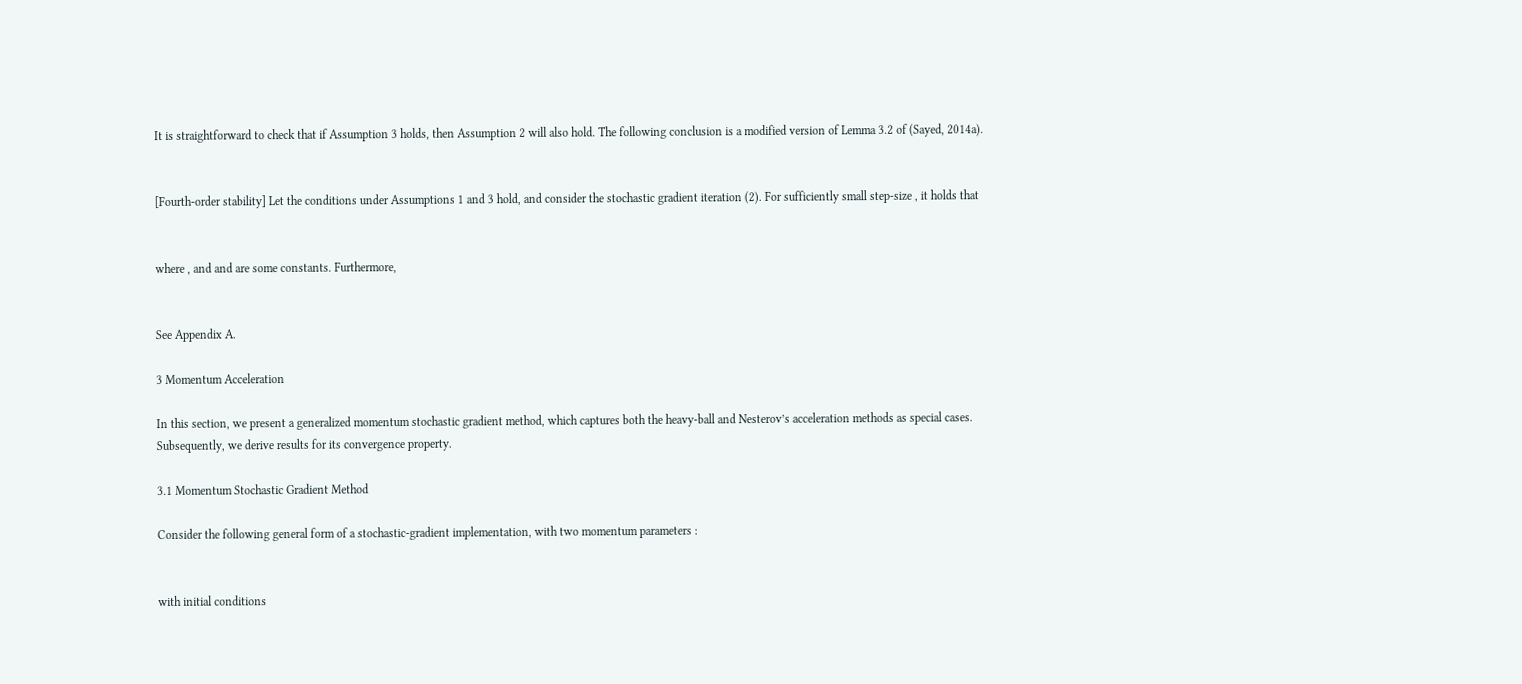It is straightforward to check that if Assumption 3 holds, then Assumption 2 will also hold. The following conclusion is a modified version of Lemma 3.2 of (Sayed, 2014a).


[Fourth-order stability] Let the conditions under Assumptions 1 and 3 hold, and consider the stochastic gradient iteration (2). For sufficiently small step-size , it holds that


where , and and are some constants. Furthermore,


See Appendix A.

3 Momentum Acceleration

In this section, we present a generalized momentum stochastic gradient method, which captures both the heavy-ball and Nesterov’s acceleration methods as special cases. Subsequently, we derive results for its convergence property.

3.1 Momentum Stochastic Gradient Method

Consider the following general form of a stochastic-gradient implementation, with two momentum parameters :


with initial conditions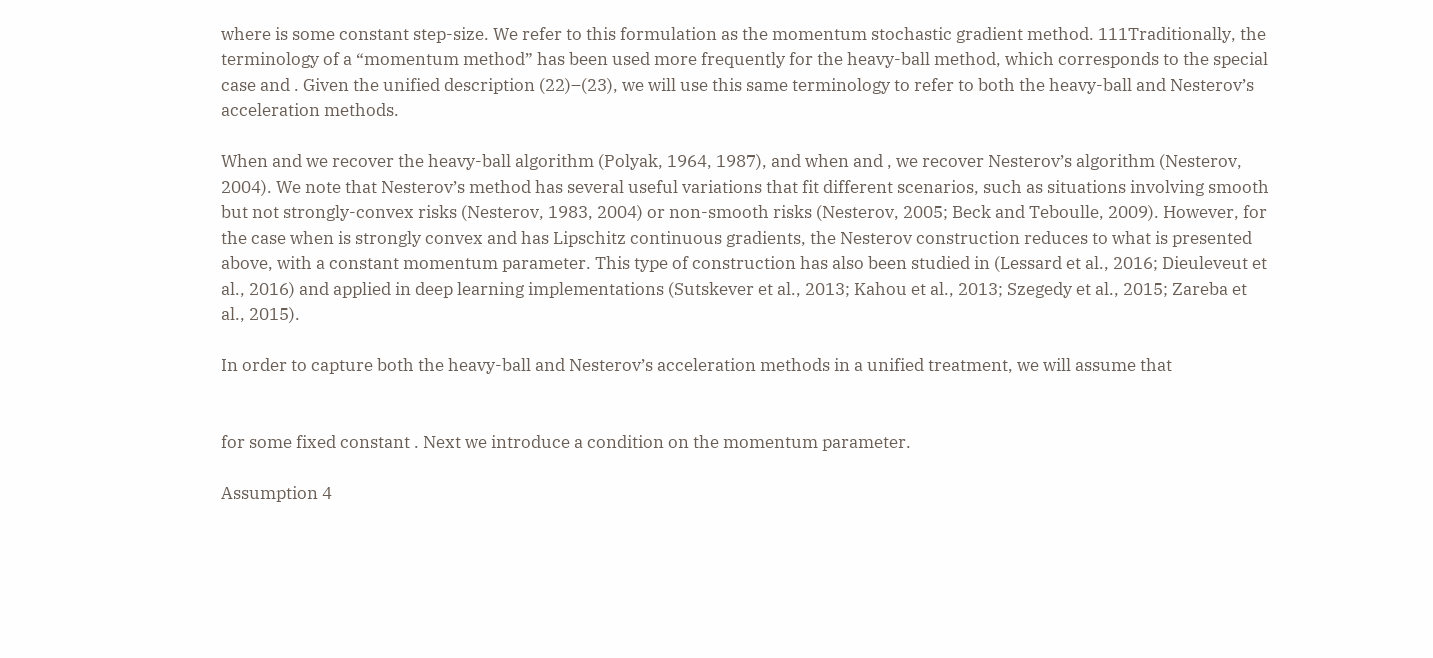where is some constant step-size. We refer to this formulation as the momentum stochastic gradient method. 111Traditionally, the terminology of a “momentum method” has been used more frequently for the heavy-ball method, which corresponds to the special case and . Given the unified description (22)–(23), we will use this same terminology to refer to both the heavy-ball and Nesterov’s acceleration methods.

When and we recover the heavy-ball algorithm (Polyak, 1964, 1987), and when and , we recover Nesterov’s algorithm (Nesterov, 2004). We note that Nesterov’s method has several useful variations that fit different scenarios, such as situations involving smooth but not strongly-convex risks (Nesterov, 1983, 2004) or non-smooth risks (Nesterov, 2005; Beck and Teboulle, 2009). However, for the case when is strongly convex and has Lipschitz continuous gradients, the Nesterov construction reduces to what is presented above, with a constant momentum parameter. This type of construction has also been studied in (Lessard et al., 2016; Dieuleveut et al., 2016) and applied in deep learning implementations (Sutskever et al., 2013; Kahou et al., 2013; Szegedy et al., 2015; Zareba et al., 2015).

In order to capture both the heavy-ball and Nesterov’s acceleration methods in a unified treatment, we will assume that


for some fixed constant . Next we introduce a condition on the momentum parameter.

Assumption 4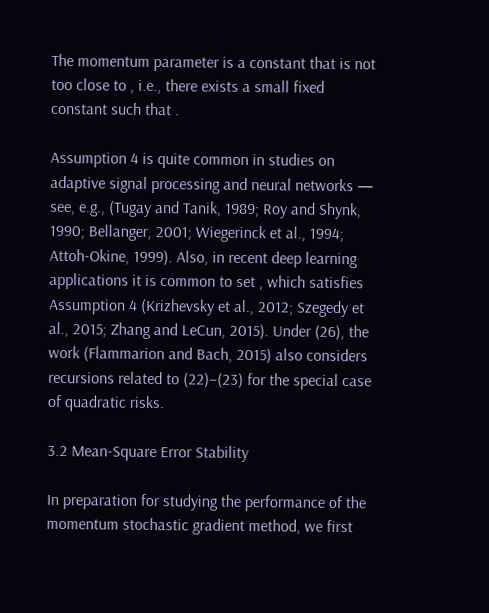The momentum parameter is a constant that is not too close to , i.e., there exists a small fixed constant such that .

Assumption 4 is quite common in studies on adaptive signal processing and neural networks — see, e.g., (Tugay and Tanik, 1989; Roy and Shynk, 1990; Bellanger, 2001; Wiegerinck et al., 1994; Attoh-Okine, 1999). Also, in recent deep learning applications it is common to set , which satisfies Assumption 4 (Krizhevsky et al., 2012; Szegedy et al., 2015; Zhang and LeCun, 2015). Under (26), the work (Flammarion and Bach, 2015) also considers recursions related to (22)–(23) for the special case of quadratic risks.

3.2 Mean-Square Error Stability

In preparation for studying the performance of the momentum stochastic gradient method, we first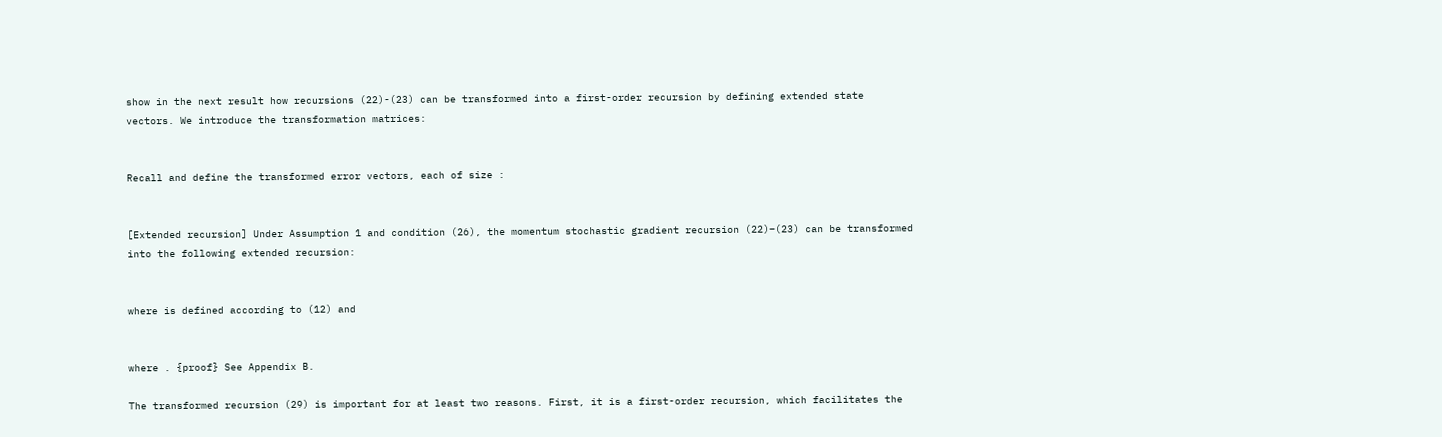show in the next result how recursions (22)-(23) can be transformed into a first-order recursion by defining extended state vectors. We introduce the transformation matrices:


Recall and define the transformed error vectors, each of size :


[Extended recursion] Under Assumption 1 and condition (26), the momentum stochastic gradient recursion (22)–(23) can be transformed into the following extended recursion:


where is defined according to (12) and


where . {proof} See Appendix B.

The transformed recursion (29) is important for at least two reasons. First, it is a first-order recursion, which facilitates the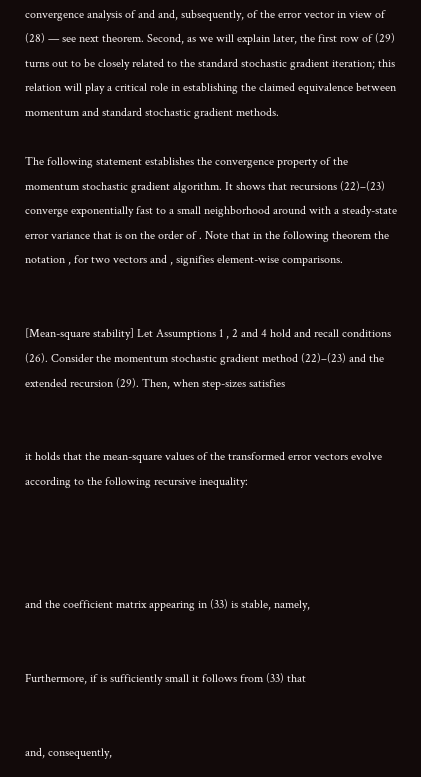convergence analysis of and and, subsequently, of the error vector in view of (28) — see next theorem. Second, as we will explain later, the first row of (29) turns out to be closely related to the standard stochastic gradient iteration; this relation will play a critical role in establishing the claimed equivalence between momentum and standard stochastic gradient methods.

The following statement establishes the convergence property of the momentum stochastic gradient algorithm. It shows that recursions (22)–(23) converge exponentially fast to a small neighborhood around with a steady-state error variance that is on the order of . Note that in the following theorem the notation , for two vectors and , signifies element-wise comparisons.


[Mean-square stability] Let Assumptions 1 , 2 and 4 hold and recall conditions (26). Consider the momentum stochastic gradient method (22)–(23) and the extended recursion (29). Then, when step-sizes satisfies


it holds that the mean-square values of the transformed error vectors evolve according to the following recursive inequality:




and the coefficient matrix appearing in (33) is stable, namely,


Furthermore, if is sufficiently small it follows from (33) that


and, consequently,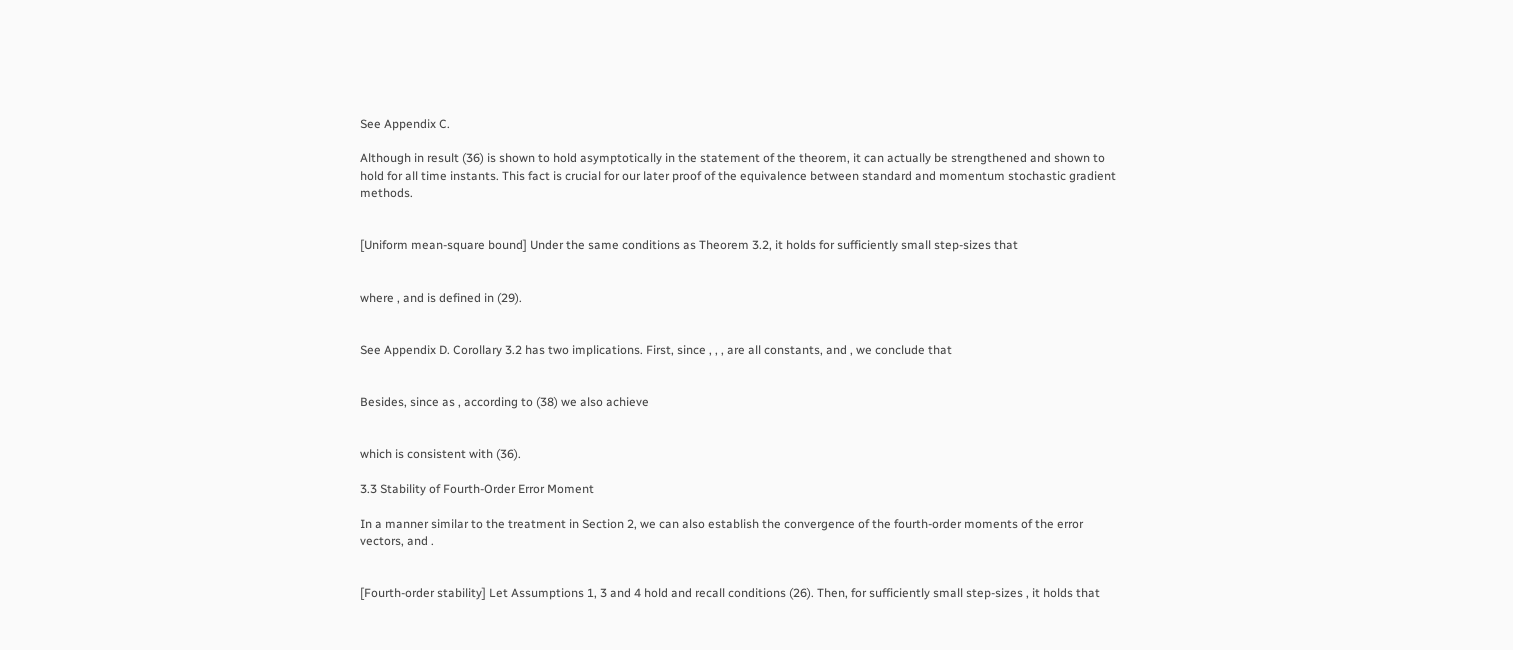See Appendix C.

Although in result (36) is shown to hold asymptotically in the statement of the theorem, it can actually be strengthened and shown to hold for all time instants. This fact is crucial for our later proof of the equivalence between standard and momentum stochastic gradient methods.


[Uniform mean-square bound] Under the same conditions as Theorem 3.2, it holds for sufficiently small step-sizes that


where , and is defined in (29).


See Appendix D. Corollary 3.2 has two implications. First, since , , , are all constants, and , we conclude that


Besides, since as , according to (38) we also achieve


which is consistent with (36).

3.3 Stability of Fourth-Order Error Moment

In a manner similar to the treatment in Section 2, we can also establish the convergence of the fourth-order moments of the error vectors, and .


[Fourth-order stability] Let Assumptions 1, 3 and 4 hold and recall conditions (26). Then, for sufficiently small step-sizes , it holds that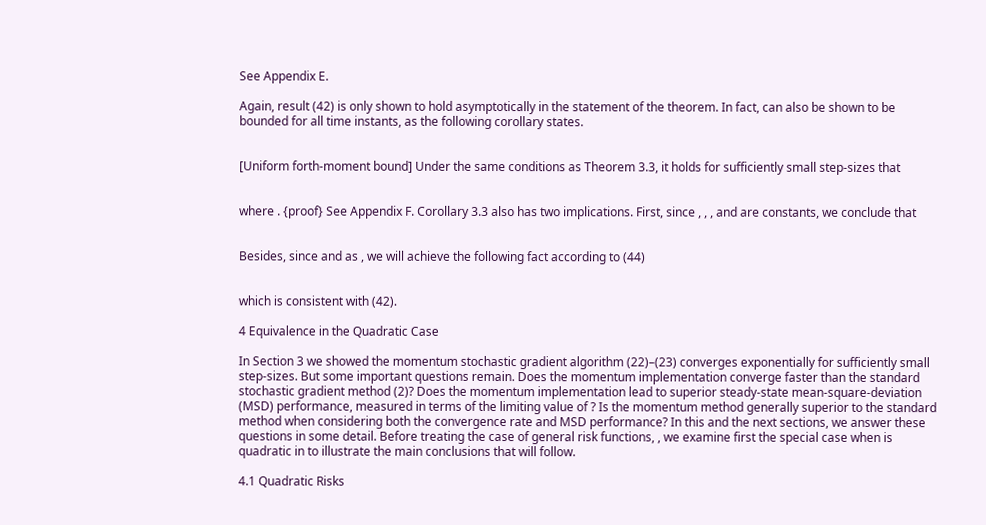See Appendix E.

Again, result (42) is only shown to hold asymptotically in the statement of the theorem. In fact, can also be shown to be bounded for all time instants, as the following corollary states.


[Uniform forth-moment bound] Under the same conditions as Theorem 3.3, it holds for sufficiently small step-sizes that


where . {proof} See Appendix F. Corollary 3.3 also has two implications. First, since , , , and are constants, we conclude that


Besides, since and as , we will achieve the following fact according to (44)


which is consistent with (42).

4 Equivalence in the Quadratic Case

In Section 3 we showed the momentum stochastic gradient algorithm (22)–(23) converges exponentially for sufficiently small step-sizes. But some important questions remain. Does the momentum implementation converge faster than the standard stochastic gradient method (2)? Does the momentum implementation lead to superior steady-state mean-square-deviation (MSD) performance, measured in terms of the limiting value of ? Is the momentum method generally superior to the standard method when considering both the convergence rate and MSD performance? In this and the next sections, we answer these questions in some detail. Before treating the case of general risk functions, , we examine first the special case when is quadratic in to illustrate the main conclusions that will follow.

4.1 Quadratic Risks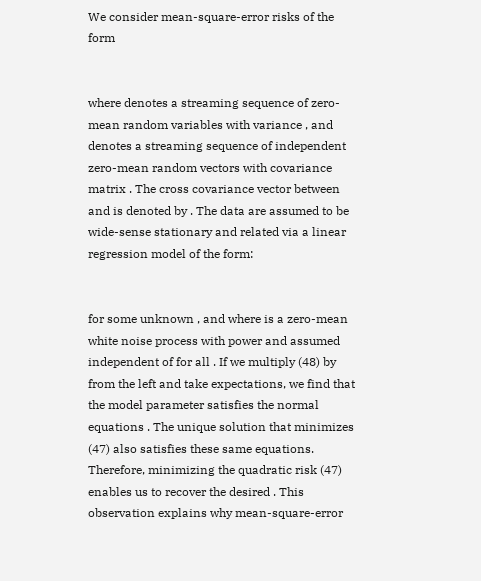We consider mean-square-error risks of the form


where denotes a streaming sequence of zero-mean random variables with variance , and denotes a streaming sequence of independent zero-mean random vectors with covariance matrix . The cross covariance vector between and is denoted by . The data are assumed to be wide-sense stationary and related via a linear regression model of the form:


for some unknown , and where is a zero-mean white noise process with power and assumed independent of for all . If we multiply (48) by from the left and take expectations, we find that the model parameter satisfies the normal equations . The unique solution that minimizes (47) also satisfies these same equations. Therefore, minimizing the quadratic risk (47) enables us to recover the desired . This observation explains why mean-square-error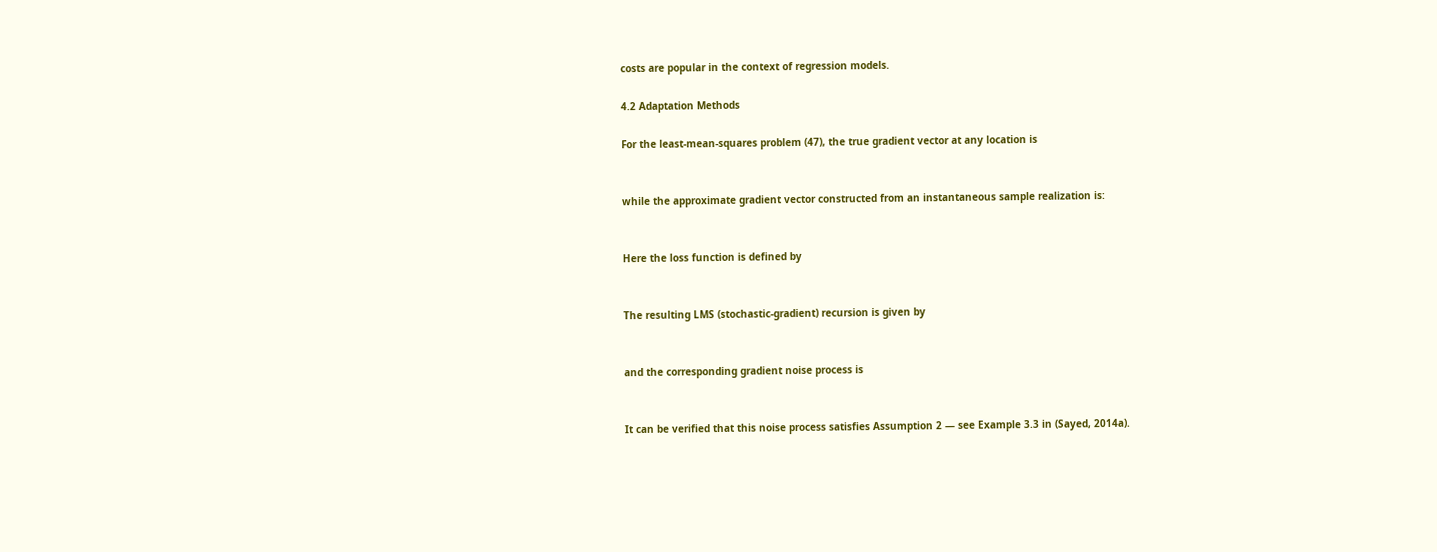costs are popular in the context of regression models.

4.2 Adaptation Methods

For the least-mean-squares problem (47), the true gradient vector at any location is


while the approximate gradient vector constructed from an instantaneous sample realization is:


Here the loss function is defined by


The resulting LMS (stochastic-gradient) recursion is given by


and the corresponding gradient noise process is


It can be verified that this noise process satisfies Assumption 2 — see Example 3.3 in (Sayed, 2014a).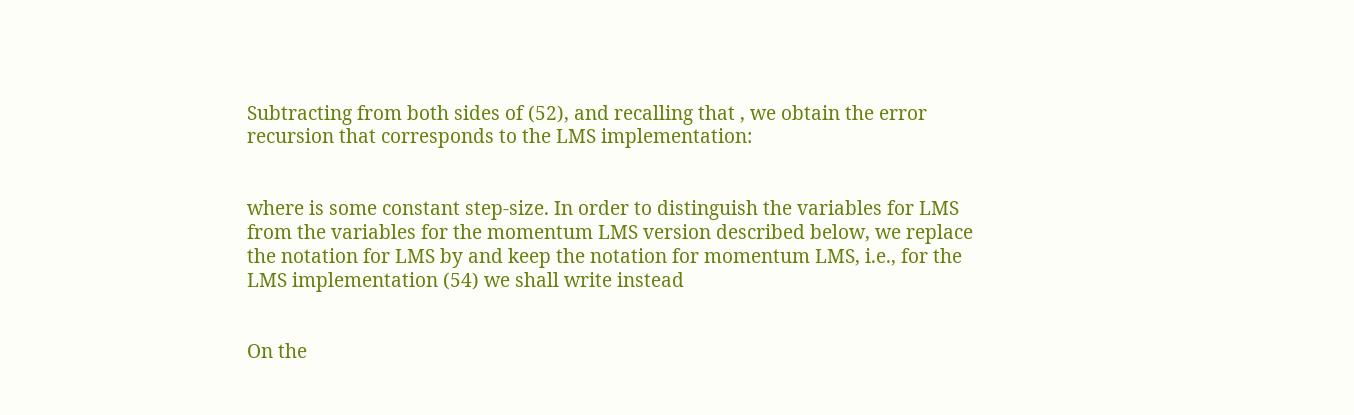Subtracting from both sides of (52), and recalling that , we obtain the error recursion that corresponds to the LMS implementation:


where is some constant step-size. In order to distinguish the variables for LMS from the variables for the momentum LMS version described below, we replace the notation for LMS by and keep the notation for momentum LMS, i.e., for the LMS implementation (54) we shall write instead


On the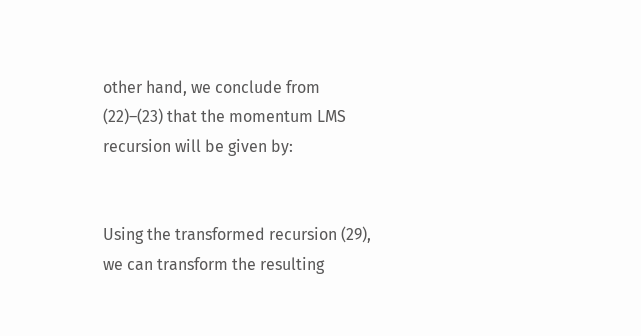other hand, we conclude from (22)–(23) that the momentum LMS recursion will be given by:


Using the transformed recursion (29), we can transform the resulting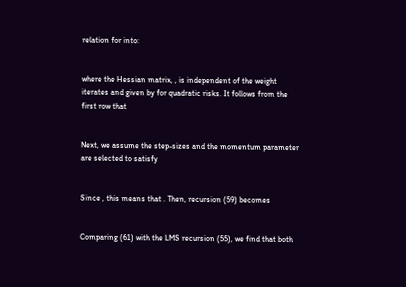relation for into:


where the Hessian matrix, , is independent of the weight iterates and given by for quadratic risks. It follows from the first row that


Next, we assume the step-sizes and the momentum parameter are selected to satisfy


Since , this means that . Then, recursion (59) becomes


Comparing (61) with the LMS recursion (55), we find that both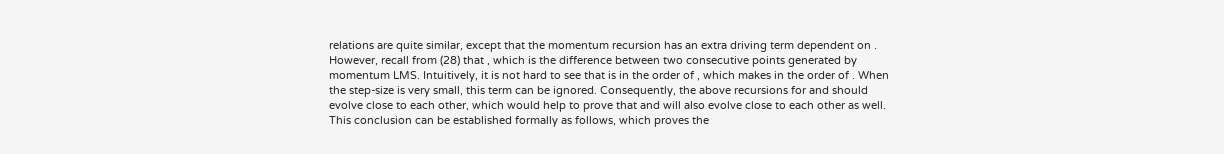relations are quite similar, except that the momentum recursion has an extra driving term dependent on . However, recall from (28) that , which is the difference between two consecutive points generated by momentum LMS. Intuitively, it is not hard to see that is in the order of , which makes in the order of . When the step-size is very small, this term can be ignored. Consequently, the above recursions for and should evolve close to each other, which would help to prove that and will also evolve close to each other as well. This conclusion can be established formally as follows, which proves the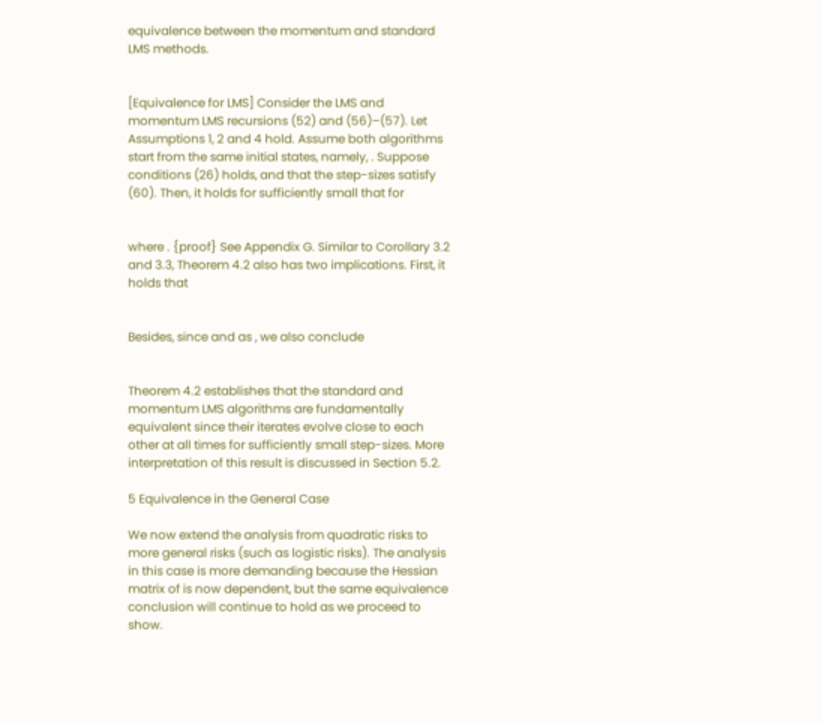equivalence between the momentum and standard LMS methods.


[Equivalence for LMS] Consider the LMS and momentum LMS recursions (52) and (56)–(57). Let Assumptions 1, 2 and 4 hold. Assume both algorithms start from the same initial states, namely, . Suppose conditions (26) holds, and that the step-sizes satisfy (60). Then, it holds for sufficiently small that for


where . {proof} See Appendix G. Similar to Corollary 3.2 and 3.3, Theorem 4.2 also has two implications. First, it holds that


Besides, since and as , we also conclude


Theorem 4.2 establishes that the standard and momentum LMS algorithms are fundamentally equivalent since their iterates evolve close to each other at all times for sufficiently small step-sizes. More interpretation of this result is discussed in Section 5.2.

5 Equivalence in the General Case

We now extend the analysis from quadratic risks to more general risks (such as logistic risks). The analysis in this case is more demanding because the Hessian matrix of is now dependent, but the same equivalence conclusion will continue to hold as we proceed to show.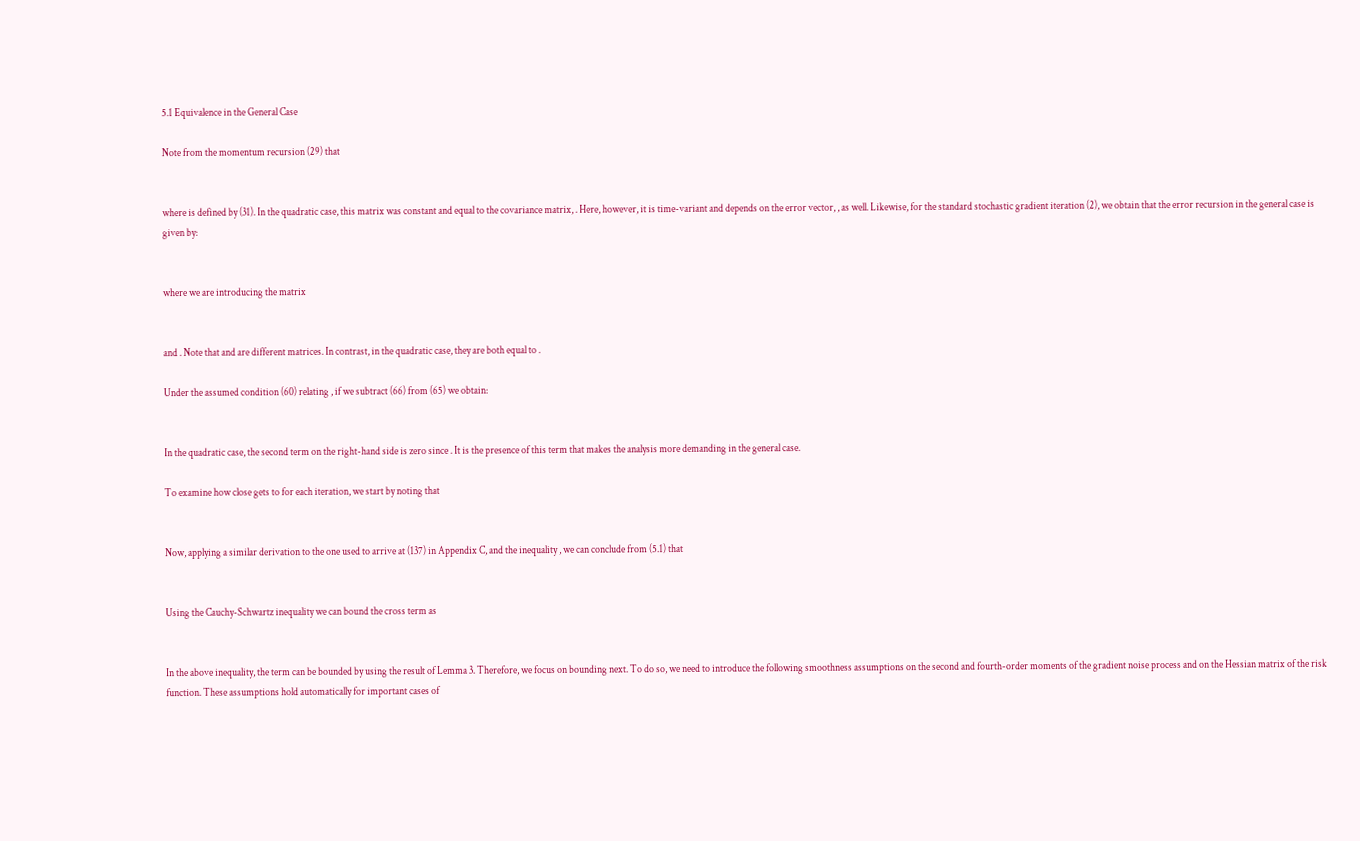5.1 Equivalence in the General Case

Note from the momentum recursion (29) that


where is defined by (31). In the quadratic case, this matrix was constant and equal to the covariance matrix, . Here, however, it is time-variant and depends on the error vector, , as well. Likewise, for the standard stochastic gradient iteration (2), we obtain that the error recursion in the general case is given by:


where we are introducing the matrix


and . Note that and are different matrices. In contrast, in the quadratic case, they are both equal to .

Under the assumed condition (60) relating , if we subtract (66) from (65) we obtain:


In the quadratic case, the second term on the right-hand side is zero since . It is the presence of this term that makes the analysis more demanding in the general case.

To examine how close gets to for each iteration, we start by noting that


Now, applying a similar derivation to the one used to arrive at (137) in Appendix C, and the inequality , we can conclude from (5.1) that


Using the Cauchy-Schwartz inequality we can bound the cross term as


In the above inequality, the term can be bounded by using the result of Lemma 3. Therefore, we focus on bounding next. To do so, we need to introduce the following smoothness assumptions on the second and fourth-order moments of the gradient noise process and on the Hessian matrix of the risk function. These assumptions hold automatically for important cases of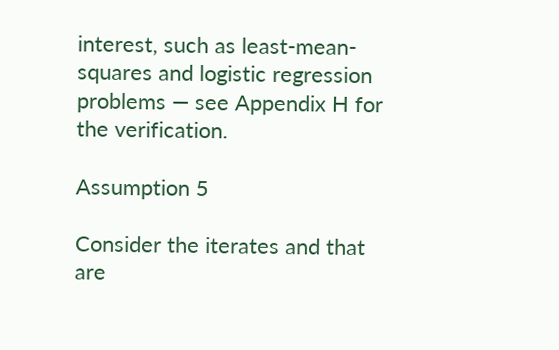interest, such as least-mean-squares and logistic regression problems — see Appendix H for the verification.

Assumption 5

Consider the iterates and that are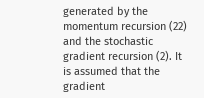generated by the momentum recursion (22) and the stochastic gradient recursion (2). It is assumed that the gradient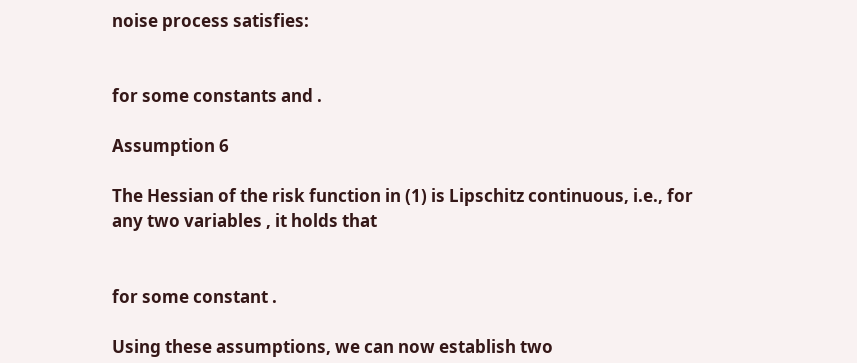noise process satisfies:


for some constants and .

Assumption 6

The Hessian of the risk function in (1) is Lipschitz continuous, i.e., for any two variables , it holds that


for some constant .

Using these assumptions, we can now establish two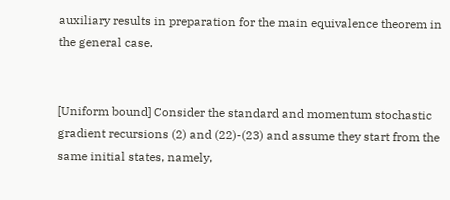auxiliary results in preparation for the main equivalence theorem in the general case.


[Uniform bound] Consider the standard and momentum stochastic gradient recursions (2) and (22)-(23) and assume they start from the same initial states, namely,